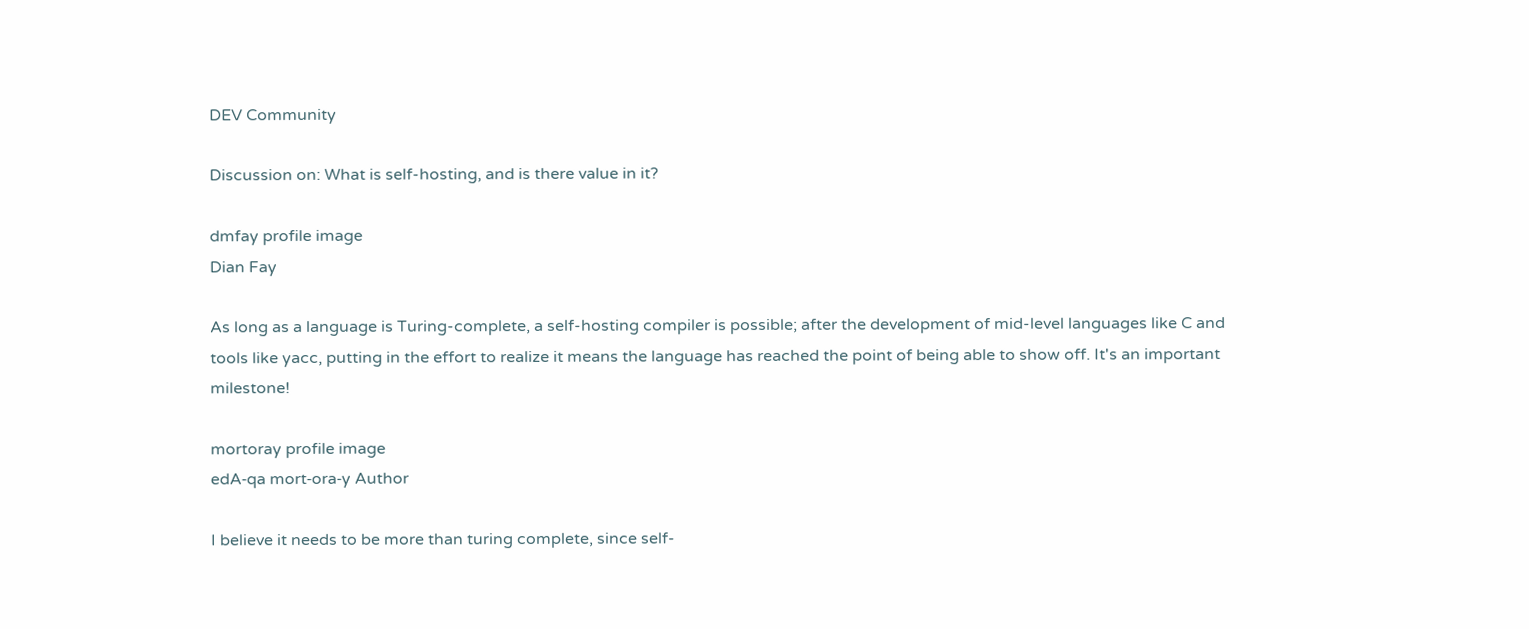DEV Community

Discussion on: What is self-hosting, and is there value in it?

dmfay profile image
Dian Fay

As long as a language is Turing-complete, a self-hosting compiler is possible; after the development of mid-level languages like C and tools like yacc, putting in the effort to realize it means the language has reached the point of being able to show off. It's an important milestone!

mortoray profile image
edA‑qa mort‑ora‑y Author

I believe it needs to be more than turing complete, since self-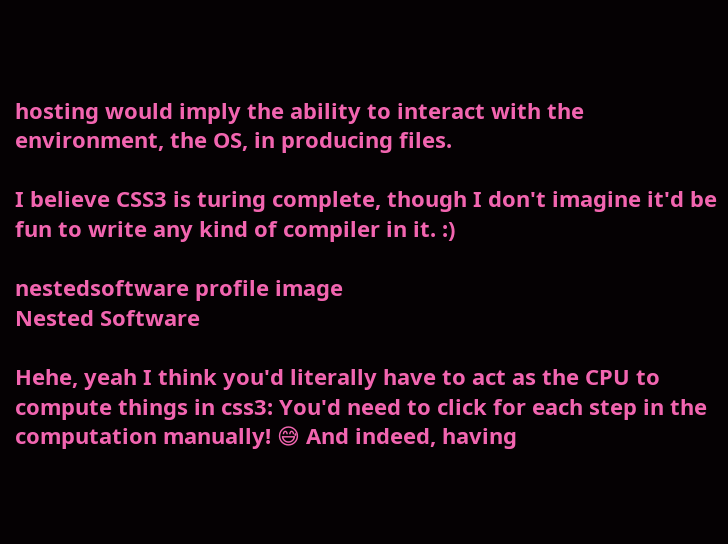hosting would imply the ability to interact with the environment, the OS, in producing files.

I believe CSS3 is turing complete, though I don't imagine it'd be fun to write any kind of compiler in it. :)

nestedsoftware profile image
Nested Software

Hehe, yeah I think you'd literally have to act as the CPU to compute things in css3: You'd need to click for each step in the computation manually! 😅 And indeed, having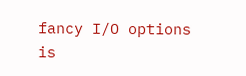fancy I/O options is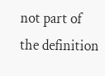not part of the definition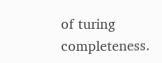of turing completeness.